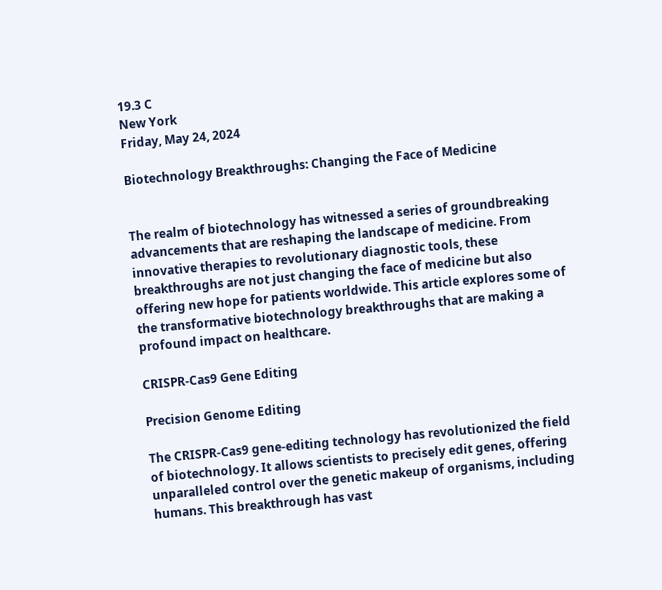19.3 C
New York
Friday, May 24, 2024

Biotechnology Breakthroughs: Changing the Face of Medicine


The realm of biotechnology has witnessed a series of groundbreaking advancements that are reshaping the landscape of medicine. From innovative therapies to revolutionary diagnostic tools, these breakthroughs are not just changing the face of medicine but also offering new hope for patients worldwide. This article explores some of the transformative biotechnology breakthroughs that are making a profound impact on healthcare.

CRISPR-Cas9 Gene Editing

Precision Genome Editing

The CRISPR-Cas9 gene-editing technology has revolutionized the field of biotechnology. It allows scientists to precisely edit genes, offering unparalleled control over the genetic makeup of organisms, including humans. This breakthrough has vast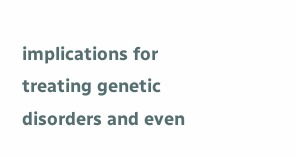implications for treating genetic disorders and even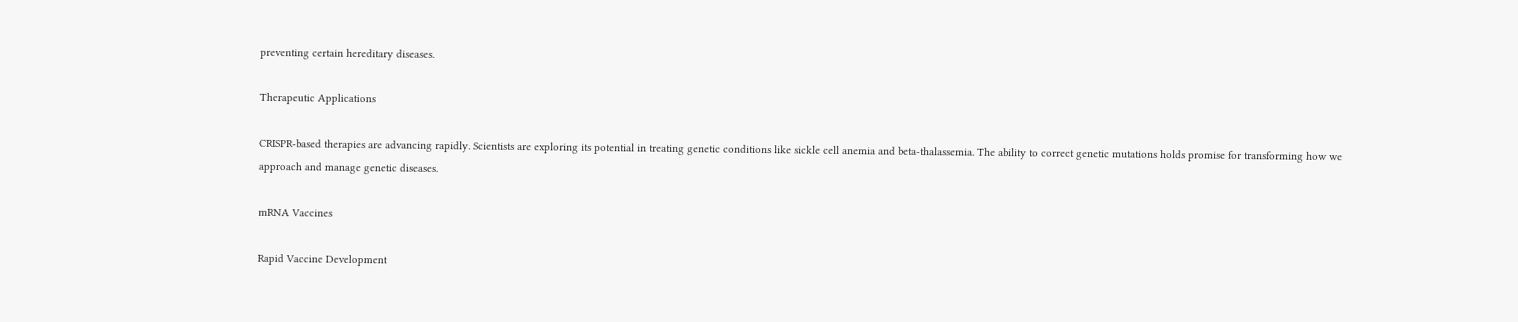preventing certain hereditary diseases.

Therapeutic Applications

CRISPR-based therapies are advancing rapidly. Scientists are exploring its potential in treating genetic conditions like sickle cell anemia and beta-thalassemia. The ability to correct genetic mutations holds promise for transforming how we approach and manage genetic diseases.

mRNA Vaccines

Rapid Vaccine Development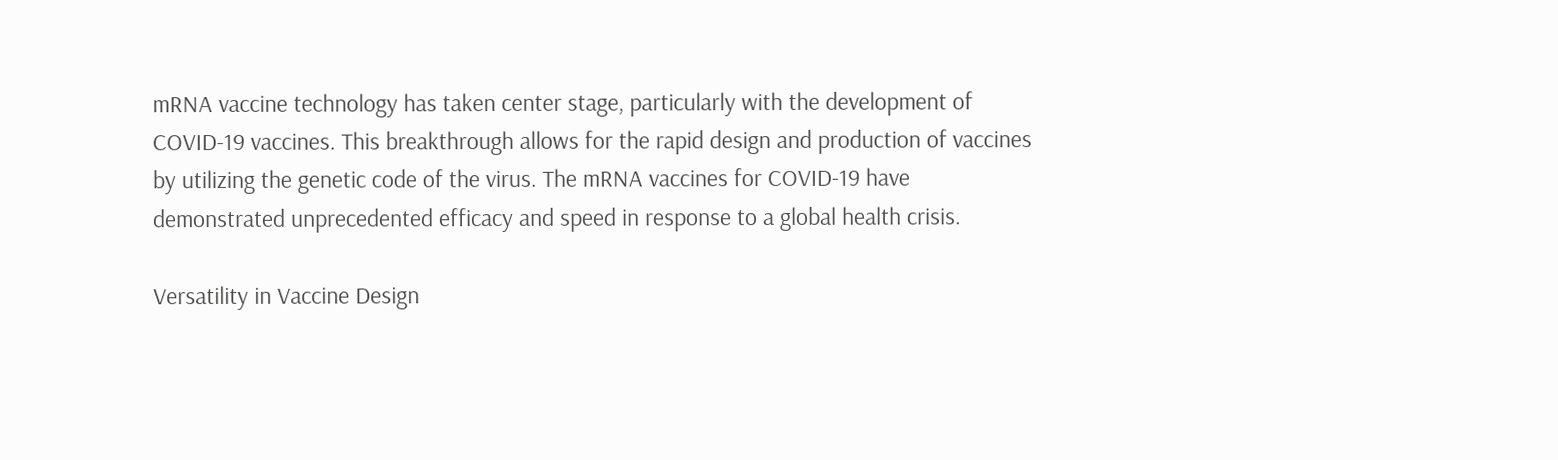mRNA vaccine technology has taken center stage, particularly with the development of COVID-19 vaccines. This breakthrough allows for the rapid design and production of vaccines by utilizing the genetic code of the virus. The mRNA vaccines for COVID-19 have demonstrated unprecedented efficacy and speed in response to a global health crisis.

Versatility in Vaccine Design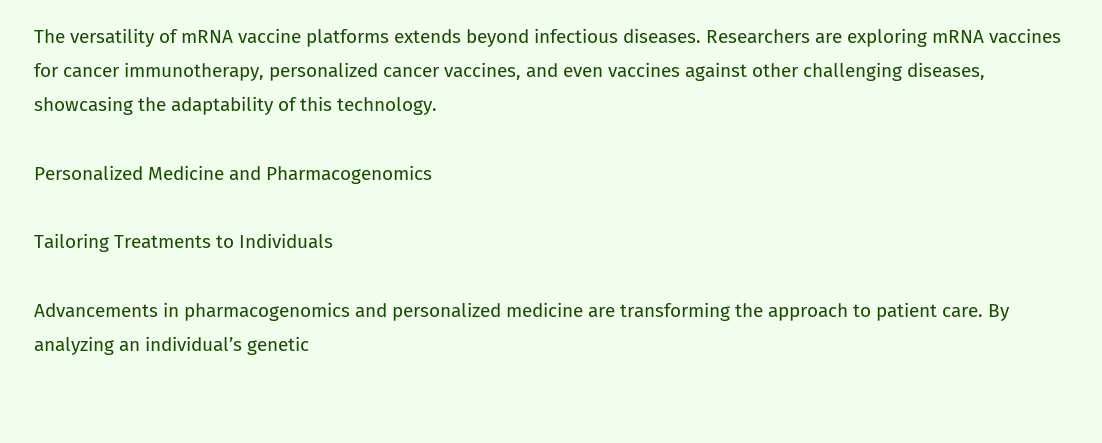The versatility of mRNA vaccine platforms extends beyond infectious diseases. Researchers are exploring mRNA vaccines for cancer immunotherapy, personalized cancer vaccines, and even vaccines against other challenging diseases, showcasing the adaptability of this technology.

Personalized Medicine and Pharmacogenomics

Tailoring Treatments to Individuals

Advancements in pharmacogenomics and personalized medicine are transforming the approach to patient care. By analyzing an individual’s genetic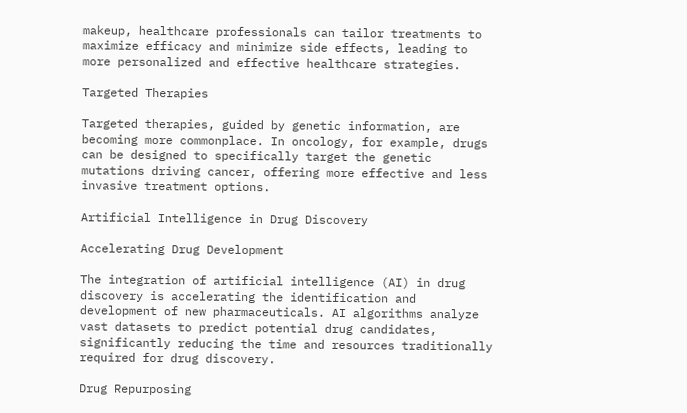makeup, healthcare professionals can tailor treatments to maximize efficacy and minimize side effects, leading to more personalized and effective healthcare strategies.

Targeted Therapies

Targeted therapies, guided by genetic information, are becoming more commonplace. In oncology, for example, drugs can be designed to specifically target the genetic mutations driving cancer, offering more effective and less invasive treatment options.

Artificial Intelligence in Drug Discovery

Accelerating Drug Development

The integration of artificial intelligence (AI) in drug discovery is accelerating the identification and development of new pharmaceuticals. AI algorithms analyze vast datasets to predict potential drug candidates, significantly reducing the time and resources traditionally required for drug discovery.

Drug Repurposing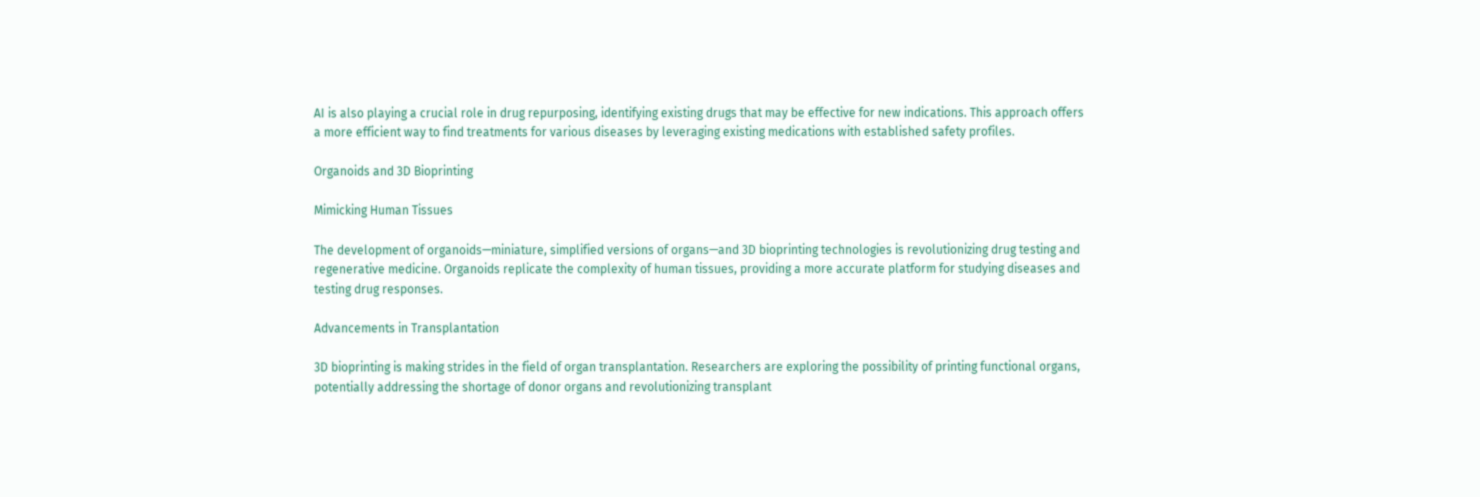AI is also playing a crucial role in drug repurposing, identifying existing drugs that may be effective for new indications. This approach offers a more efficient way to find treatments for various diseases by leveraging existing medications with established safety profiles.

Organoids and 3D Bioprinting

Mimicking Human Tissues

The development of organoids—miniature, simplified versions of organs—and 3D bioprinting technologies is revolutionizing drug testing and regenerative medicine. Organoids replicate the complexity of human tissues, providing a more accurate platform for studying diseases and testing drug responses.

Advancements in Transplantation

3D bioprinting is making strides in the field of organ transplantation. Researchers are exploring the possibility of printing functional organs, potentially addressing the shortage of donor organs and revolutionizing transplant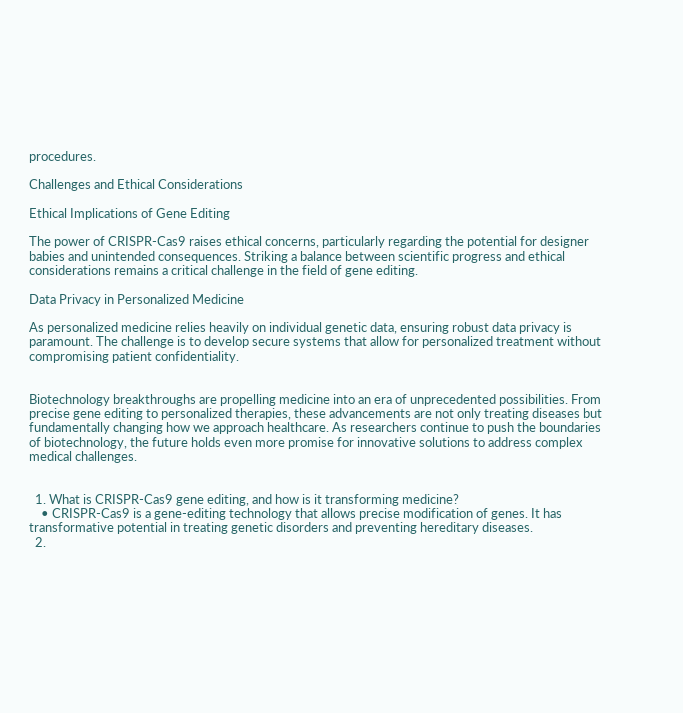procedures.

Challenges and Ethical Considerations

Ethical Implications of Gene Editing

The power of CRISPR-Cas9 raises ethical concerns, particularly regarding the potential for designer babies and unintended consequences. Striking a balance between scientific progress and ethical considerations remains a critical challenge in the field of gene editing.

Data Privacy in Personalized Medicine

As personalized medicine relies heavily on individual genetic data, ensuring robust data privacy is paramount. The challenge is to develop secure systems that allow for personalized treatment without compromising patient confidentiality.


Biotechnology breakthroughs are propelling medicine into an era of unprecedented possibilities. From precise gene editing to personalized therapies, these advancements are not only treating diseases but fundamentally changing how we approach healthcare. As researchers continue to push the boundaries of biotechnology, the future holds even more promise for innovative solutions to address complex medical challenges.


  1. What is CRISPR-Cas9 gene editing, and how is it transforming medicine?
    • CRISPR-Cas9 is a gene-editing technology that allows precise modification of genes. It has transformative potential in treating genetic disorders and preventing hereditary diseases.
  2.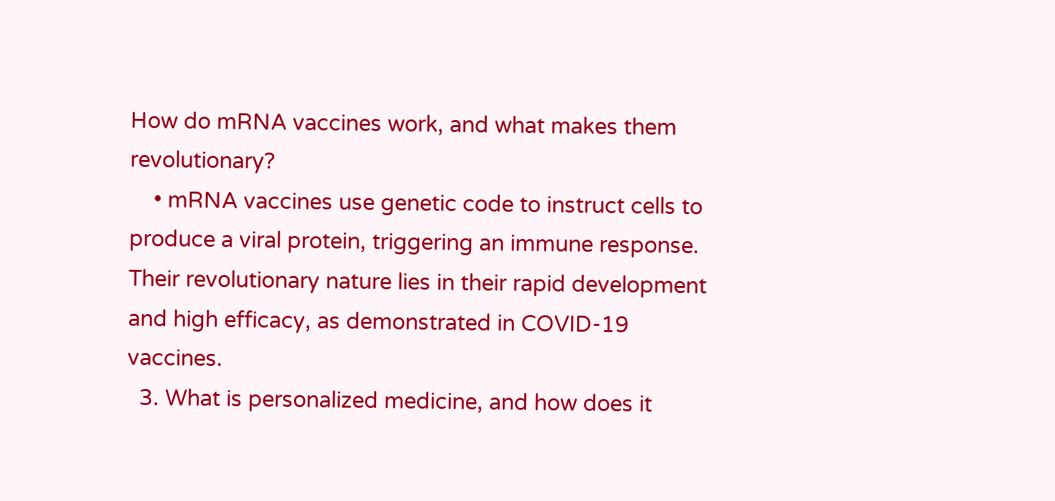How do mRNA vaccines work, and what makes them revolutionary?
    • mRNA vaccines use genetic code to instruct cells to produce a viral protein, triggering an immune response. Their revolutionary nature lies in their rapid development and high efficacy, as demonstrated in COVID-19 vaccines.
  3. What is personalized medicine, and how does it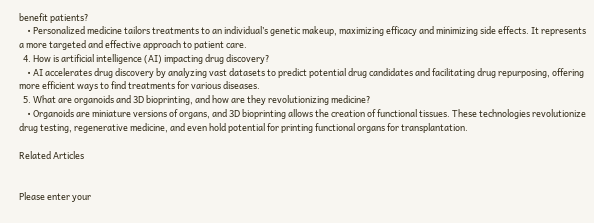benefit patients?
    • Personalized medicine tailors treatments to an individual’s genetic makeup, maximizing efficacy and minimizing side effects. It represents a more targeted and effective approach to patient care.
  4. How is artificial intelligence (AI) impacting drug discovery?
    • AI accelerates drug discovery by analyzing vast datasets to predict potential drug candidates and facilitating drug repurposing, offering more efficient ways to find treatments for various diseases.
  5. What are organoids and 3D bioprinting, and how are they revolutionizing medicine?
    • Organoids are miniature versions of organs, and 3D bioprinting allows the creation of functional tissues. These technologies revolutionize drug testing, regenerative medicine, and even hold potential for printing functional organs for transplantation.

Related Articles


Please enter your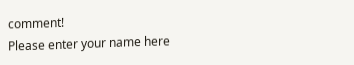comment!
Please enter your name here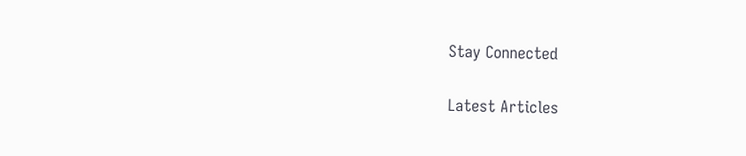Stay Connected


Latest Articles